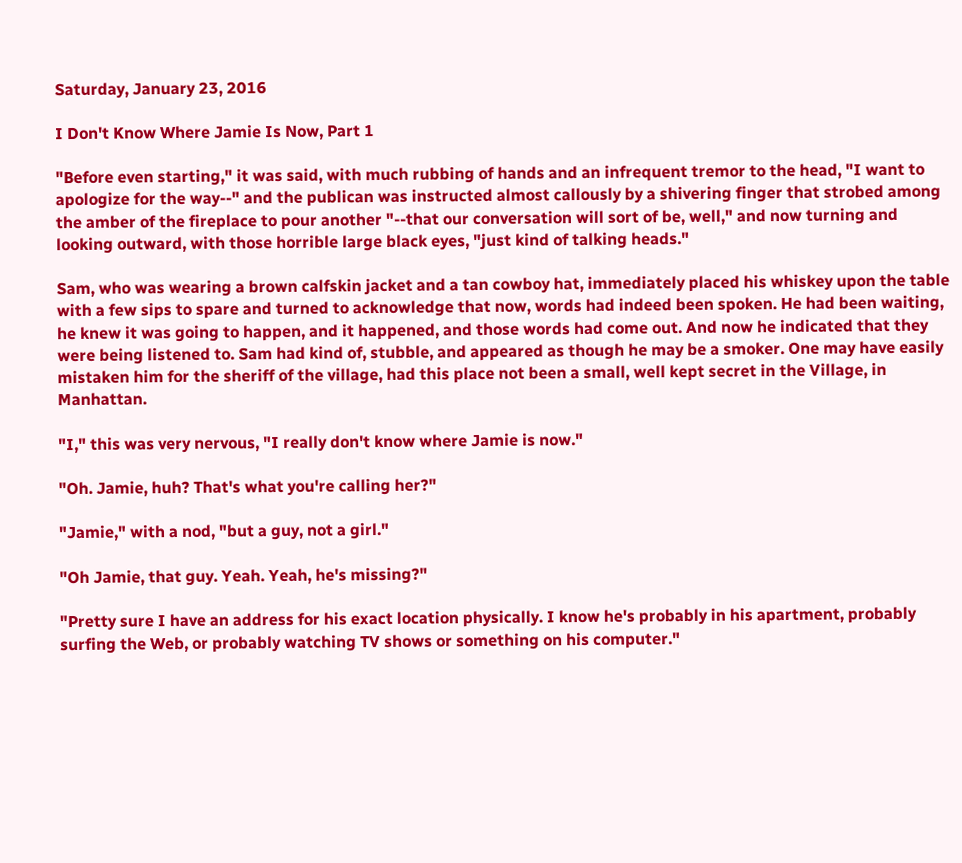Saturday, January 23, 2016

I Don't Know Where Jamie Is Now, Part 1

"Before even starting," it was said, with much rubbing of hands and an infrequent tremor to the head, "I want to apologize for the way--" and the publican was instructed almost callously by a shivering finger that strobed among the amber of the fireplace to pour another "--that our conversation will sort of be, well," and now turning and looking outward, with those horrible large black eyes, "just kind of talking heads."

Sam, who was wearing a brown calfskin jacket and a tan cowboy hat, immediately placed his whiskey upon the table with a few sips to spare and turned to acknowledge that now, words had indeed been spoken. He had been waiting, he knew it was going to happen, and it happened, and those words had come out. And now he indicated that they were being listened to. Sam had kind of, stubble, and appeared as though he may be a smoker. One may have easily mistaken him for the sheriff of the village, had this place not been a small, well kept secret in the Village, in Manhattan.

"I," this was very nervous, "I really don't know where Jamie is now."

"Oh. Jamie, huh? That's what you're calling her?"

"Jamie," with a nod, "but a guy, not a girl."

"Oh Jamie, that guy. Yeah. Yeah, he's missing?"

"Pretty sure I have an address for his exact location physically. I know he's probably in his apartment, probably surfing the Web, or probably watching TV shows or something on his computer."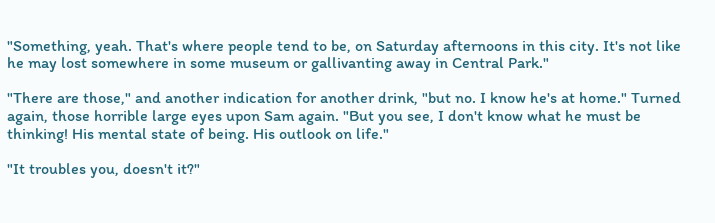"Something, yeah. That's where people tend to be, on Saturday afternoons in this city. It's not like he may lost somewhere in some museum or gallivanting away in Central Park."

"There are those," and another indication for another drink, "but no. I know he's at home." Turned again, those horrible large eyes upon Sam again. "But you see, I don't know what he must be thinking! His mental state of being. His outlook on life."

"It troubles you, doesn't it?"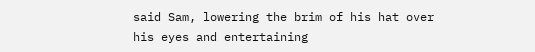said Sam, lowering the brim of his hat over his eyes and entertaining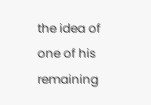the idea of one of his remaining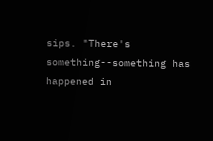sips. "There's something--something has happened in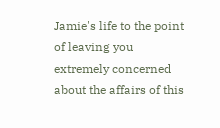Jamie's life to the point of leaving you extremely concerned about the affairs of this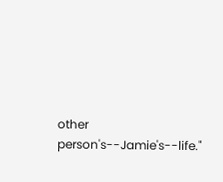other person's--Jamie's--life."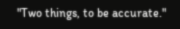"Two things, to be accurate."